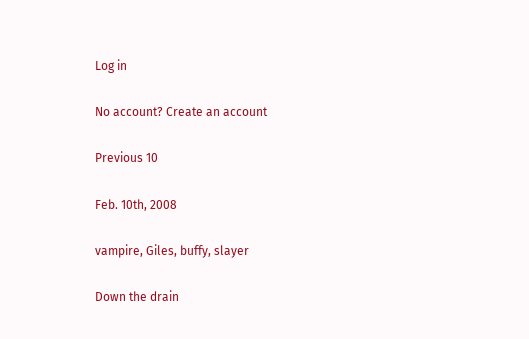Log in

No account? Create an account

Previous 10

Feb. 10th, 2008

vampire, Giles, buffy, slayer

Down the drain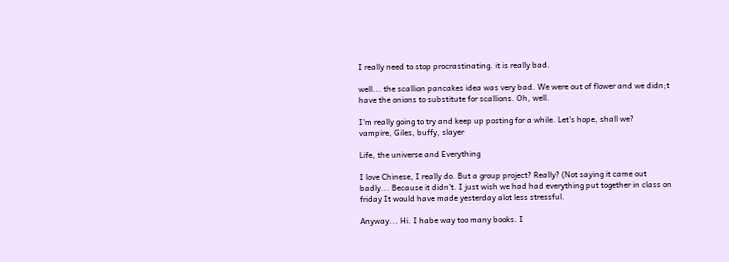I really need to stop procrastinating. it is really bad.

well... the scallion pancakes idea was very bad. We were out of flower and we didn;t have the onions to substitute for scallions. Oh, well.

I'm really going to try and keep up posting for a while. Let's hope, shall we?
vampire, Giles, buffy, slayer

Life, the universe and Everything

I love Chinese, I really do. But a group project? Really? (Not saying it came out badly... Because it didn't. I just wish we had had everything put together in class on friday It would have made yesterday alot less stressful.

Anyway... Hi. I habe way too many books. I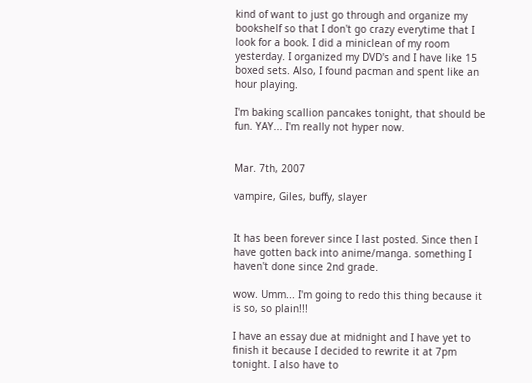kind of want to just go through and organize my bookshelf so that I don't go crazy everytime that I look for a book. I did a miniclean of my room yesterday. I organized my DVD's and I have like 15 boxed sets. Also, I found pacman and spent like an hour playing.

I'm baking scallion pancakes tonight, that should be fun. YAY... I'm really not hyper now.


Mar. 7th, 2007

vampire, Giles, buffy, slayer


It has been forever since I last posted. Since then I have gotten back into anime/manga. something I haven't done since 2nd grade.

wow. Umm... I'm going to redo this thing because it is so, so plain!!!

I have an essay due at midnight and I have yet to finish it because I decided to rewrite it at 7pm tonight. I also have to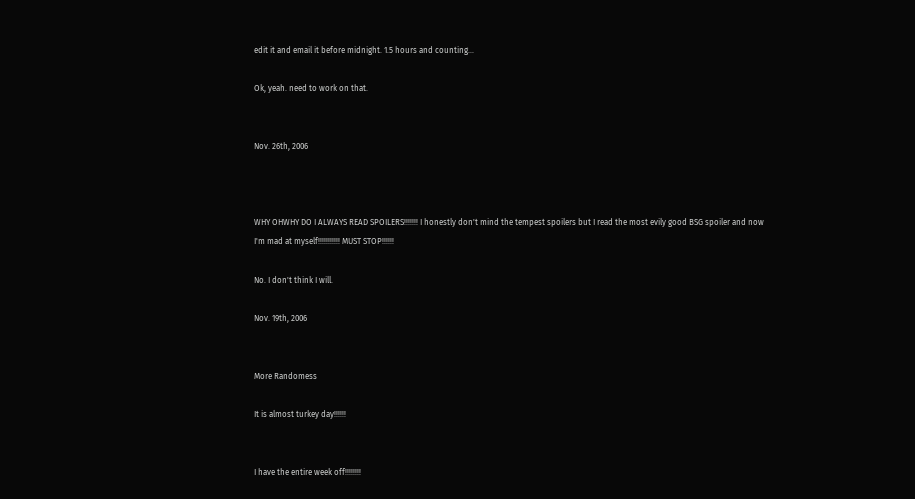edit it and email it before midnight. 1.5 hours and counting...

Ok, yeah. need to work on that.


Nov. 26th, 2006



WHY OHWHY DO I ALWAYS READ SPOILERS!!!!!!! I honestly don't mind the tempest spoilers but I read the most evily good BSG spoiler and now I'm mad at myself!!!!!!!!!!! MUST STOP!!!!!!

No. I don't think I will.

Nov. 19th, 2006


More Randomess

It is almost turkey day!!!!!!


I have the entire week off!!!!!!!!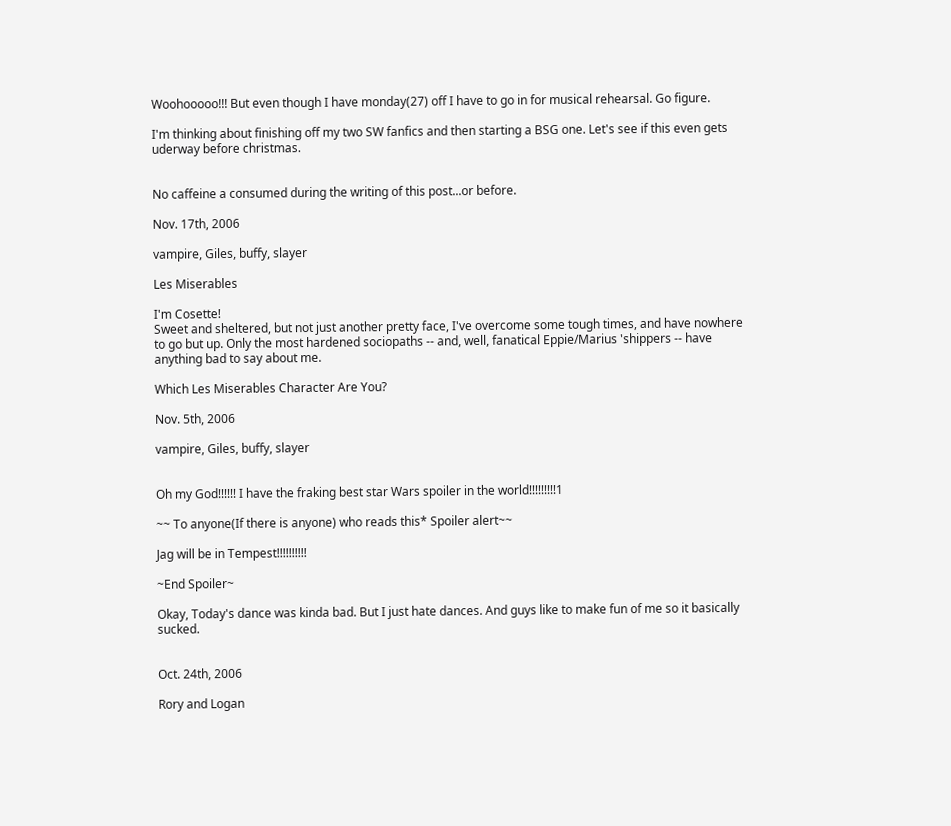Woohooooo!!! But even though I have monday(27) off I have to go in for musical rehearsal. Go figure.

I'm thinking about finishing off my two SW fanfics and then starting a BSG one. Let's see if this even gets uderway before christmas.


No caffeine a consumed during the writing of this post...or before.

Nov. 17th, 2006

vampire, Giles, buffy, slayer

Les Miserables

I'm Cosette!
Sweet and sheltered, but not just another pretty face, I've overcome some tough times, and have nowhere to go but up. Only the most hardened sociopaths -- and, well, fanatical Eppie/Marius 'shippers -- have anything bad to say about me.

Which Les Miserables Character Are You?

Nov. 5th, 2006

vampire, Giles, buffy, slayer


Oh my God!!!!!! I have the fraking best star Wars spoiler in the world!!!!!!!!!1

~~ To anyone(If there is anyone) who reads this* Spoiler alert~~

Jag will be in Tempest!!!!!!!!!!

~End Spoiler~

Okay, Today's dance was kinda bad. But I just hate dances. And guys like to make fun of me so it basically sucked.


Oct. 24th, 2006

Rory and Logan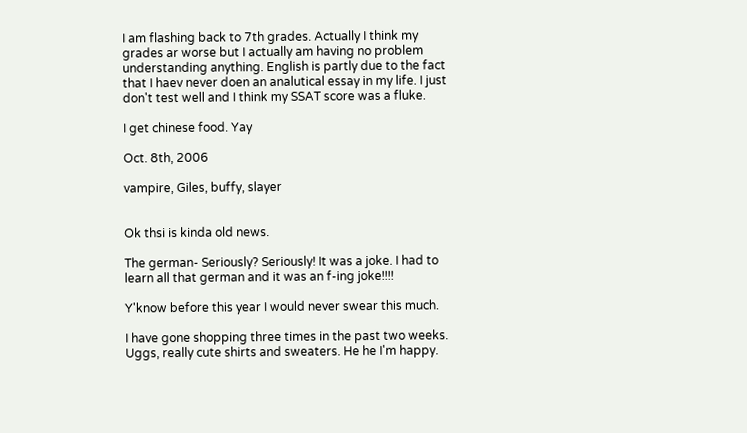I am flashing back to 7th grades. Actually I think my grades ar worse but I actually am having no problem understanding anything. English is partly due to the fact that I haev never doen an analutical essay in my life. I just don't test well and I think my SSAT score was a fluke.

I get chinese food. Yay

Oct. 8th, 2006

vampire, Giles, buffy, slayer


Ok thsi is kinda old news.

The german- Seriously? Seriously! It was a joke. I had to learn all that german and it was an f-ing joke!!!!

Y'know before this year I would never swear this much.

I have gone shopping three times in the past two weeks. Uggs, really cute shirts and sweaters. He he I'm happy.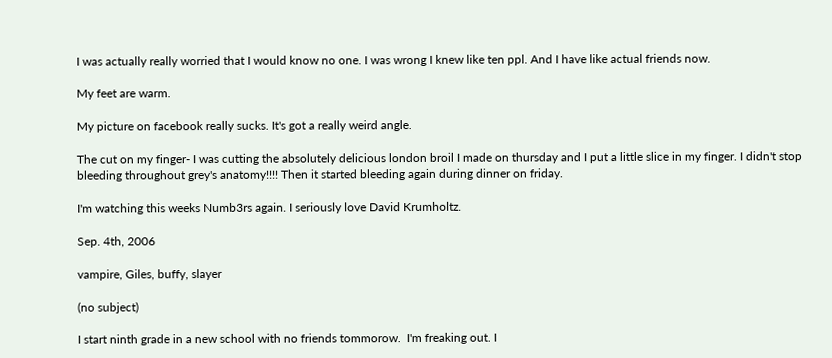I was actually really worried that I would know no one. I was wrong I knew like ten ppl. And I have like actual friends now.

My feet are warm.

My picture on facebook really sucks. It's got a really weird angle.

The cut on my finger- I was cutting the absolutely delicious london broil I made on thursday and I put a little slice in my finger. I didn't stop bleeding throughout grey's anatomy!!!! Then it started bleeding again during dinner on friday.

I'm watching this weeks Numb3rs again. I seriously love David Krumholtz.

Sep. 4th, 2006

vampire, Giles, buffy, slayer

(no subject)

I start ninth grade in a new school with no friends tommorow.  I'm freaking out. I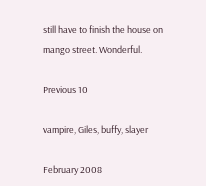still have to finish the house on mango street. Wonderful.

Previous 10

vampire, Giles, buffy, slayer

February 2008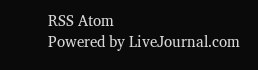RSS Atom
Powered by LiveJournal.com